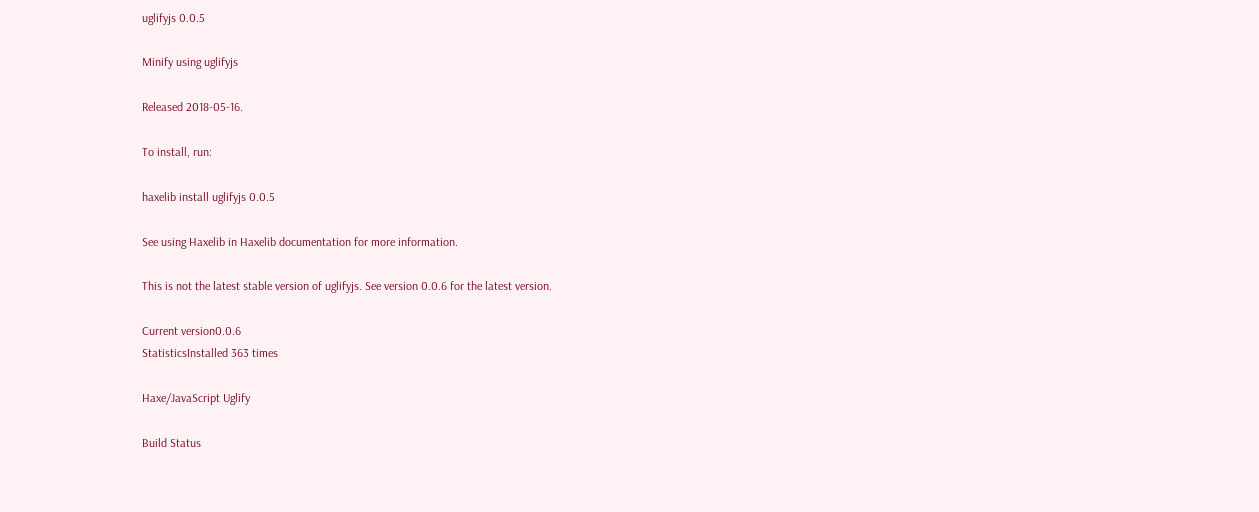uglifyjs 0.0.5

Minify using uglifyjs

Released 2018-05-16.

To install, run:

haxelib install uglifyjs 0.0.5

See using Haxelib in Haxelib documentation for more information.

This is not the latest stable version of uglifyjs. See version 0.0.6 for the latest version.

Current version0.0.6
StatisticsInstalled 363 times

Haxe/JavaScript Uglify

Build Status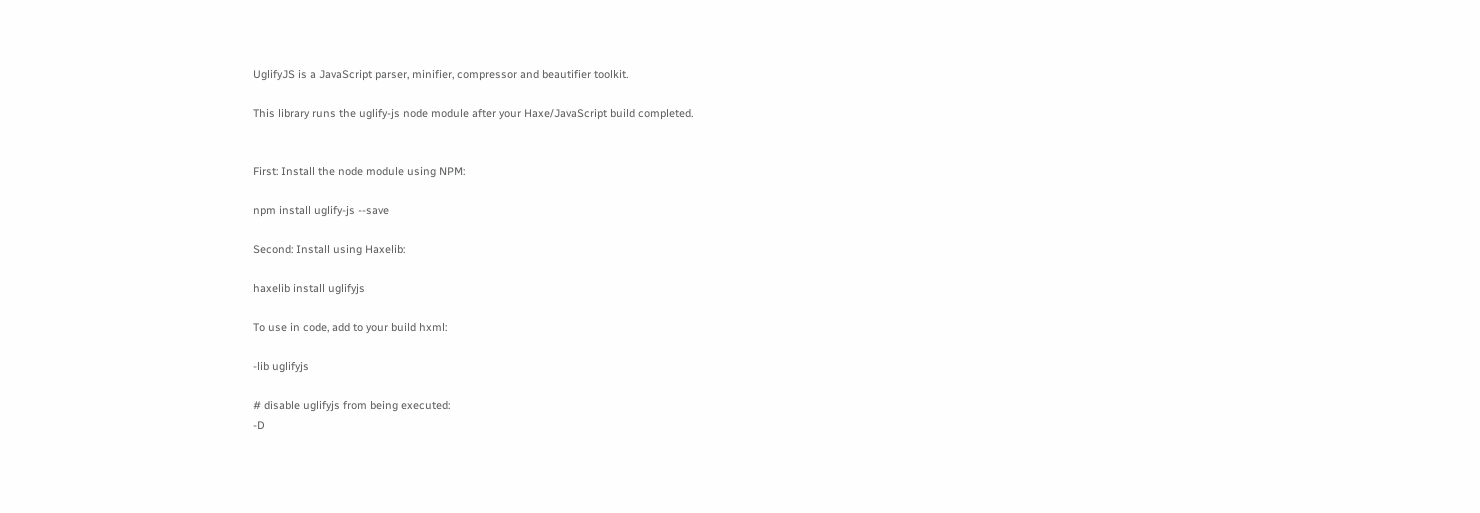UglifyJS is a JavaScript parser, minifier, compressor and beautifier toolkit.

This library runs the uglify-js node module after your Haxe/JavaScript build completed.


First: Install the node module using NPM:

npm install uglify-js --save

Second: Install using Haxelib:

haxelib install uglifyjs

To use in code, add to your build hxml:

-lib uglifyjs

# disable uglifyjs from being executed:
-D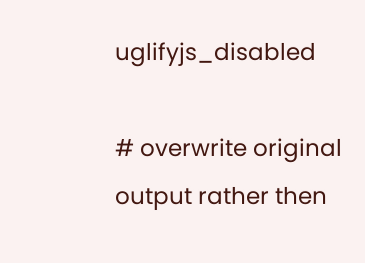uglifyjs_disabled

# overwrite original output rather then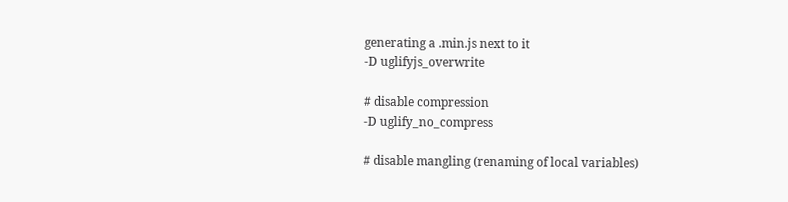generating a .min.js next to it
-D uglifyjs_overwrite

# disable compression
-D uglify_no_compress

# disable mangling (renaming of local variables)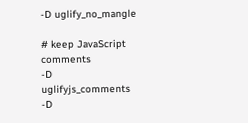-D uglify_no_mangle

# keep JavaScript comments
-D uglifyjs_comments
-D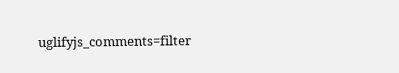uglifyjs_comments=filter